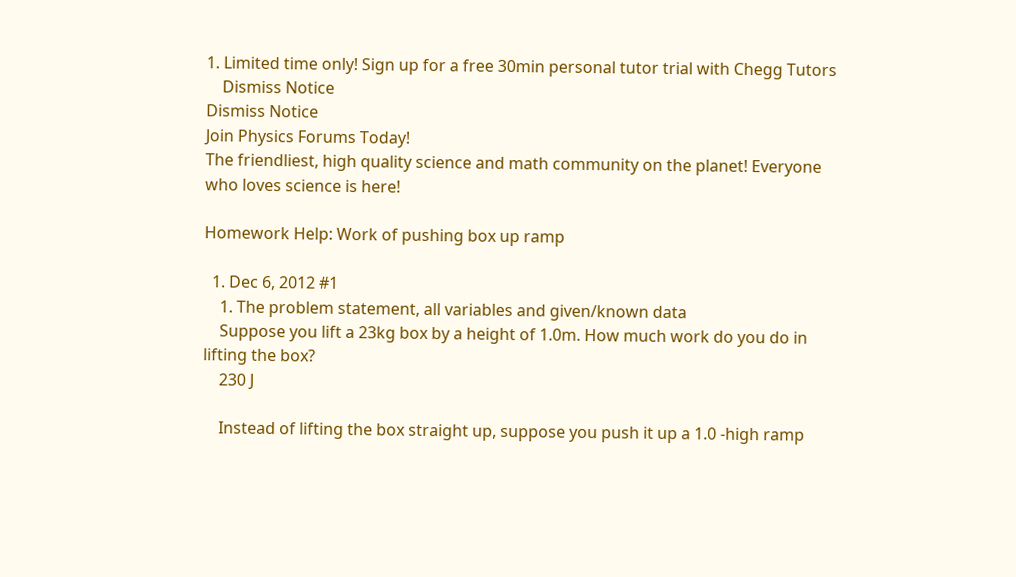1. Limited time only! Sign up for a free 30min personal tutor trial with Chegg Tutors
    Dismiss Notice
Dismiss Notice
Join Physics Forums Today!
The friendliest, high quality science and math community on the planet! Everyone who loves science is here!

Homework Help: Work of pushing box up ramp

  1. Dec 6, 2012 #1
    1. The problem statement, all variables and given/known data
    Suppose you lift a 23kg box by a height of 1.0m. How much work do you do in lifting the box?
    230 J

    Instead of lifting the box straight up, suppose you push it up a 1.0 -high ramp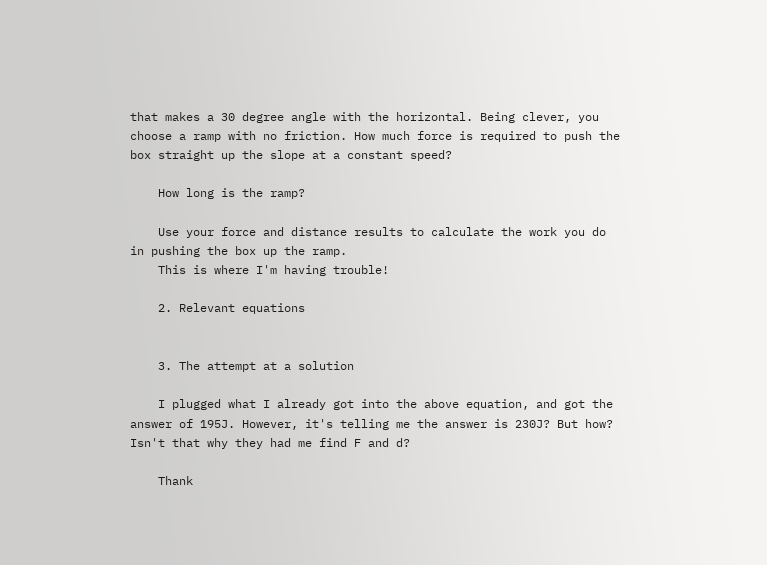that makes a 30 degree angle with the horizontal. Being clever, you choose a ramp with no friction. How much force is required to push the box straight up the slope at a constant speed?

    How long is the ramp?

    Use your force and distance results to calculate the work you do in pushing the box up the ramp.
    This is where I'm having trouble!

    2. Relevant equations


    3. The attempt at a solution

    I plugged what I already got into the above equation, and got the answer of 195J. However, it's telling me the answer is 230J? But how? Isn't that why they had me find F and d?

    Thank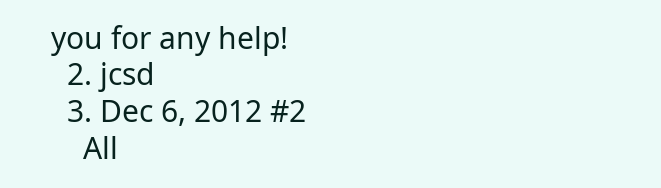you for any help!
  2. jcsd
  3. Dec 6, 2012 #2
    All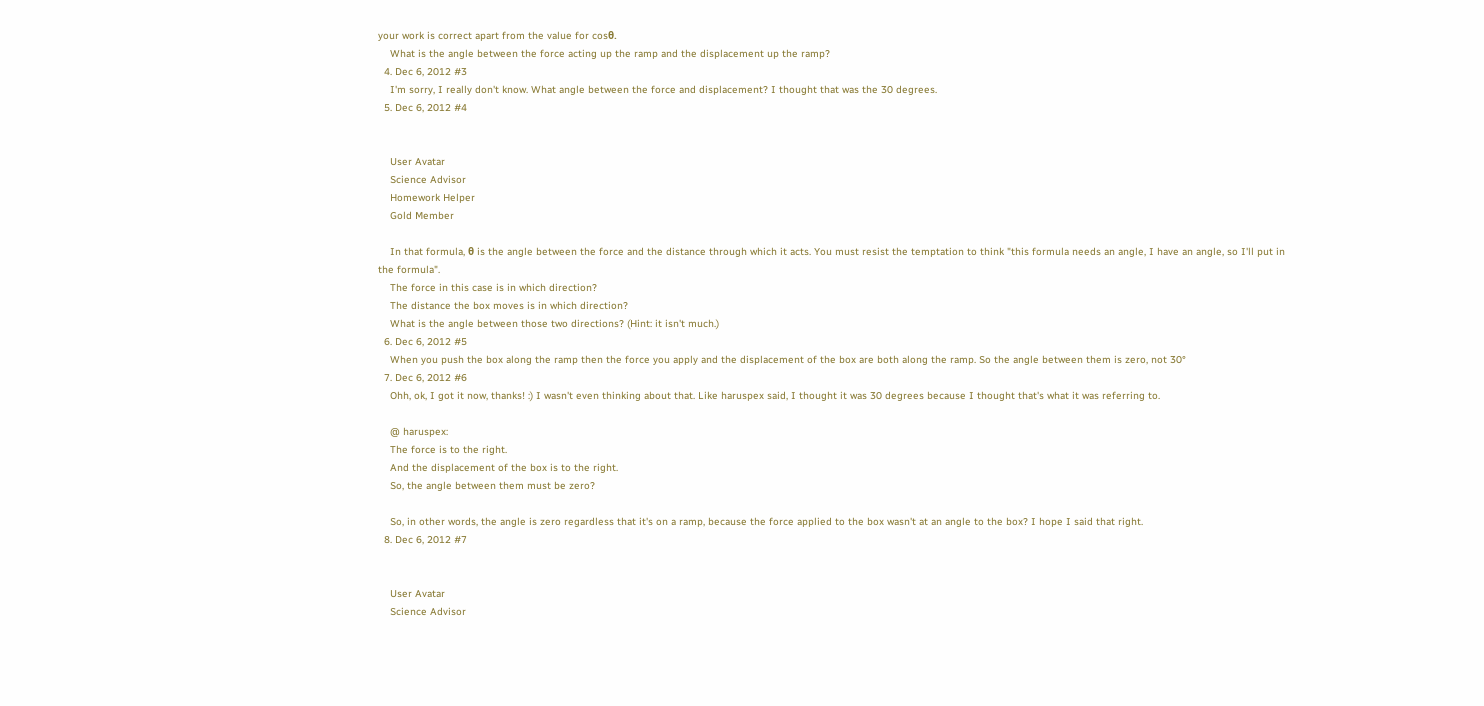your work is correct apart from the value for cosθ.
    What is the angle between the force acting up the ramp and the displacement up the ramp?
  4. Dec 6, 2012 #3
    I'm sorry, I really don't know. What angle between the force and displacement? I thought that was the 30 degrees.
  5. Dec 6, 2012 #4


    User Avatar
    Science Advisor
    Homework Helper
    Gold Member

    In that formula, θ is the angle between the force and the distance through which it acts. You must resist the temptation to think "this formula needs an angle, I have an angle, so I'll put in the formula".
    The force in this case is in which direction?
    The distance the box moves is in which direction?
    What is the angle between those two directions? (Hint: it isn't much.)
  6. Dec 6, 2012 #5
    When you push the box along the ramp then the force you apply and the displacement of the box are both along the ramp. So the angle between them is zero, not 30°
  7. Dec 6, 2012 #6
    Ohh, ok, I got it now, thanks! :) I wasn't even thinking about that. Like haruspex said, I thought it was 30 degrees because I thought that's what it was referring to.

    @ haruspex:
    The force is to the right.
    And the displacement of the box is to the right.
    So, the angle between them must be zero?

    So, in other words, the angle is zero regardless that it's on a ramp, because the force applied to the box wasn't at an angle to the box? I hope I said that right.
  8. Dec 6, 2012 #7


    User Avatar
    Science Advisor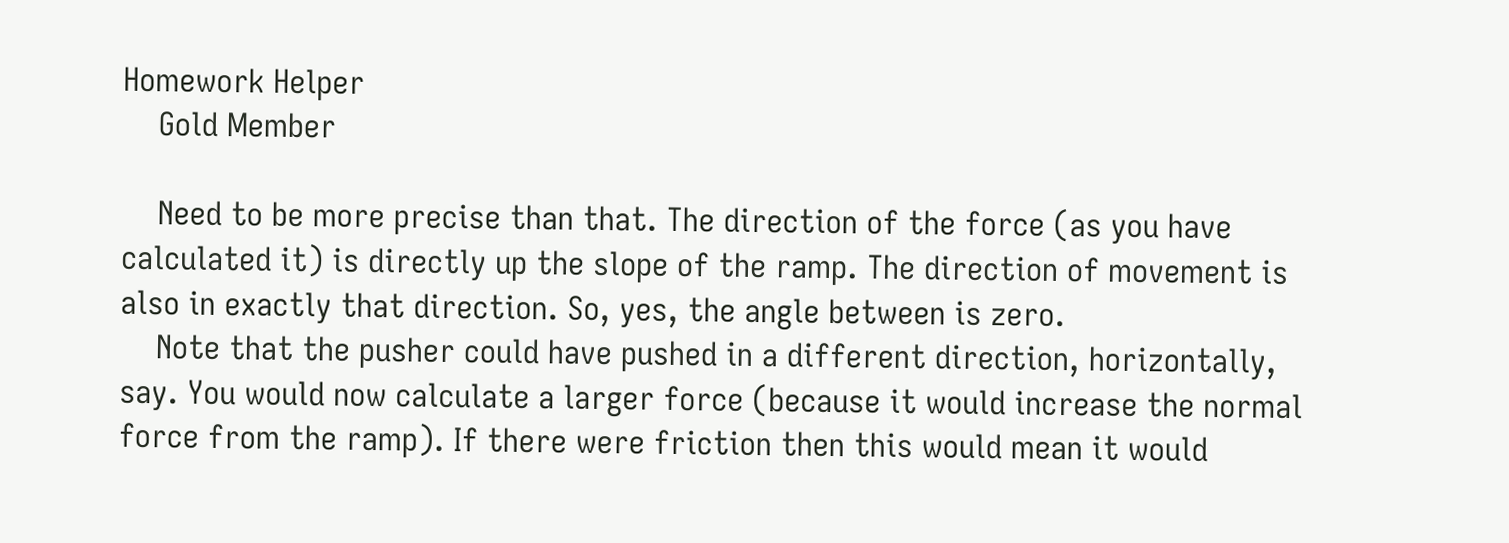Homework Helper
    Gold Member

    Need to be more precise than that. The direction of the force (as you have calculated it) is directly up the slope of the ramp. The direction of movement is also in exactly that direction. So, yes, the angle between is zero.
    Note that the pusher could have pushed in a different direction, horizontally, say. You would now calculate a larger force (because it would increase the normal force from the ramp). If there were friction then this would mean it would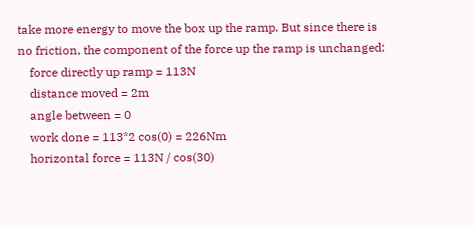take more energy to move the box up the ramp. But since there is no friction, the component of the force up the ramp is unchanged:
    force directly up ramp = 113N
    distance moved = 2m
    angle between = 0
    work done = 113*2 cos(0) = 226Nm
    horizontal force = 113N / cos(30)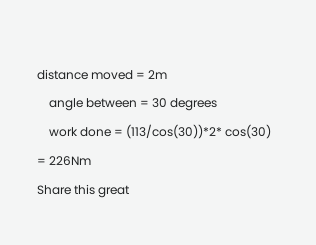distance moved = 2m
    angle between = 30 degrees
    work done = (113/cos(30))*2* cos(30) = 226Nm
Share this great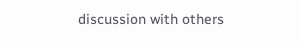discussion with others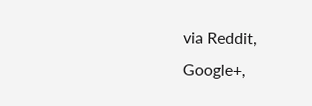via Reddit, Google+,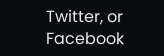Twitter, or Facebook